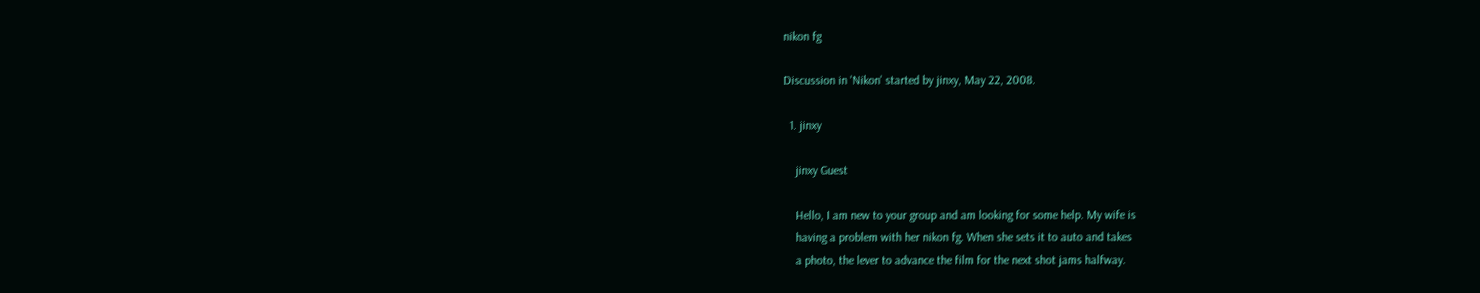nikon fg

Discussion in 'Nikon' started by jinxy, May 22, 2008.

  1. jinxy

    jinxy Guest

    Hello, I am new to your group and am looking for some help. My wife is
    having a problem with her nikon fg. When she sets it to auto and takes
    a photo, the lever to advance the film for the next shot jams halfway.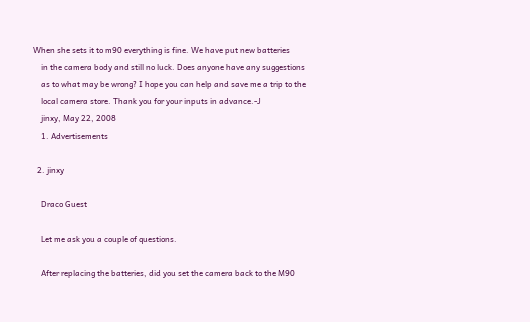When she sets it to m90 everything is fine. We have put new batteries
    in the camera body and still no luck. Does anyone have any suggestions
    as to what may be wrong? I hope you can help and save me a trip to the
    local camera store. Thank you for your inputs in advance.-J
    jinxy, May 22, 2008
    1. Advertisements

  2. jinxy

    Draco Guest

    Let me ask you a couple of questions.

    After replacing the batteries, did you set the camera back to the M90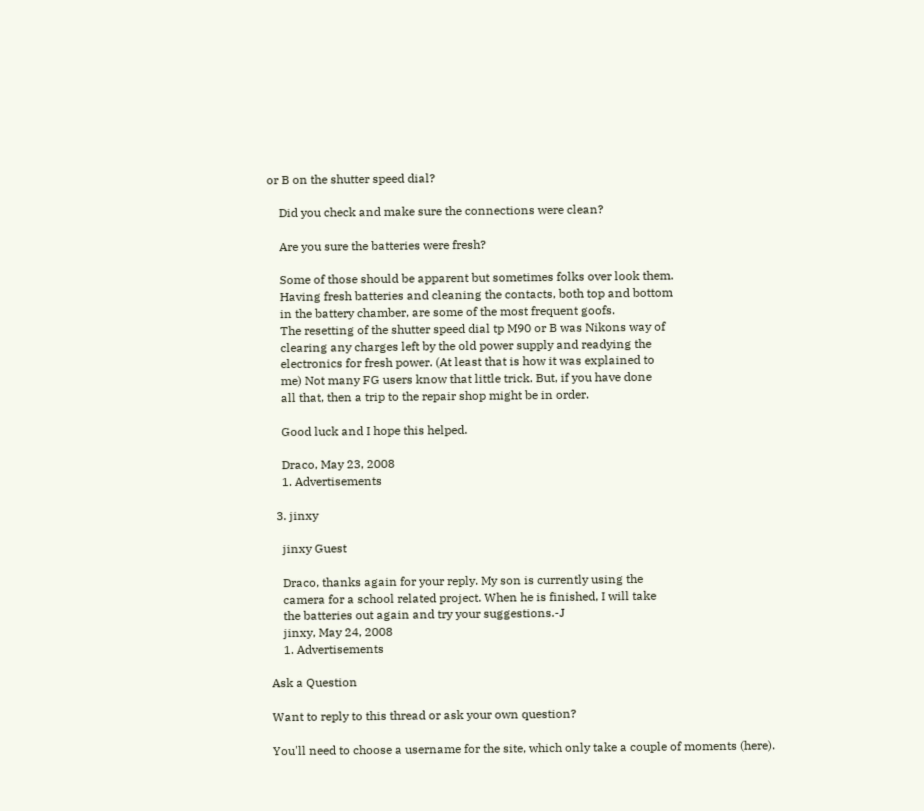or B on the shutter speed dial?

    Did you check and make sure the connections were clean?

    Are you sure the batteries were fresh?

    Some of those should be apparent but sometimes folks over look them.
    Having fresh batteries and cleaning the contacts, both top and bottom
    in the battery chamber, are some of the most frequent goofs.
    The resetting of the shutter speed dial tp M90 or B was Nikons way of
    clearing any charges left by the old power supply and readying the
    electronics for fresh power. (At least that is how it was explained to
    me) Not many FG users know that little trick. But, if you have done
    all that, then a trip to the repair shop might be in order.

    Good luck and I hope this helped.

    Draco, May 23, 2008
    1. Advertisements

  3. jinxy

    jinxy Guest

    Draco, thanks again for your reply. My son is currently using the
    camera for a school related project. When he is finished, I will take
    the batteries out again and try your suggestions.-J
    jinxy, May 24, 2008
    1. Advertisements

Ask a Question

Want to reply to this thread or ask your own question?

You'll need to choose a username for the site, which only take a couple of moments (here).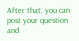After that, you can post your question and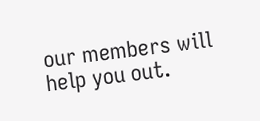our members will help you out.